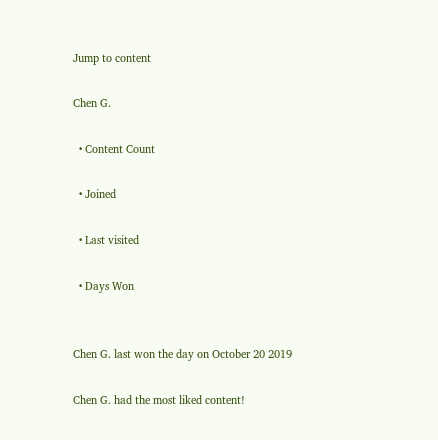Jump to content

Chen G.

  • Content Count

  • Joined

  • Last visited

  • Days Won


Chen G. last won the day on October 20 2019

Chen G. had the most liked content!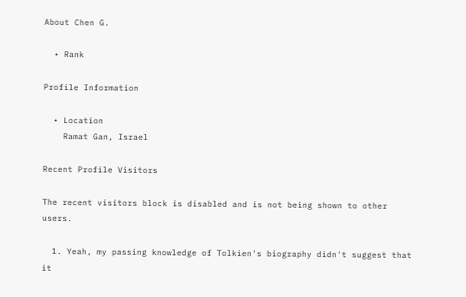About Chen G.

  • Rank

Profile Information

  • Location
    Ramat Gan, Israel

Recent Profile Visitors

The recent visitors block is disabled and is not being shown to other users.

  1. Yeah, my passing knowledge of Tolkien's biography didn't suggest that it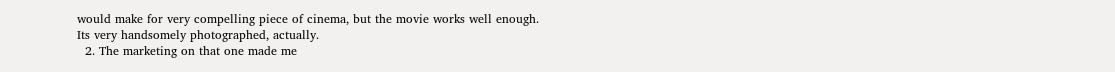would make for very compelling piece of cinema, but the movie works well enough. Its very handsomely photographed, actually.
  2. The marketing on that one made me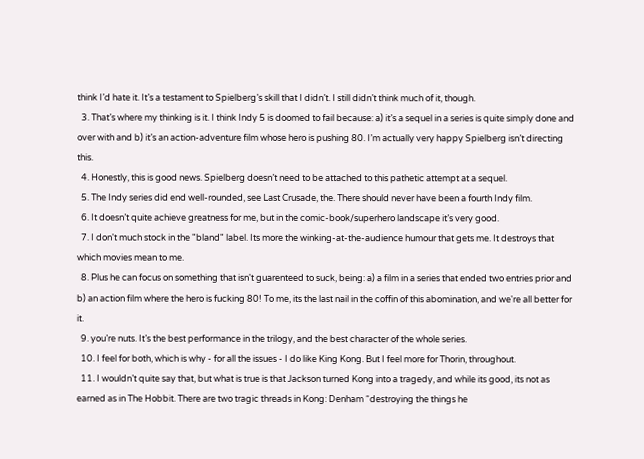think I’d hate it. It’s a testament to Spielberg’s skill that I didn’t. I still didn’t think much of it, though.
  3. That’s where my thinking is it. I think Indy 5 is doomed to fail because: a) it’s a sequel in a series is quite simply done and over with and b) it’s an action-adventure film whose hero is pushing 80. I’m actually very happy Spielberg isn’t directing this.
  4. Honestly, this is good news. Spielberg doesn’t need to be attached to this pathetic attempt at a sequel.
  5. The Indy series did end well-rounded, see Last Crusade, the. There should never have been a fourth Indy film.
  6. It doesn’t quite achieve greatness for me, but in the comic-book/superhero landscape it’s very good.
  7. I don't much stock in the "bland" label. Its more the winking-at-the-audience humour that gets me. It destroys that which movies mean to me.
  8. Plus he can focus on something that isn't guarenteed to suck, being: a) a film in a series that ended two entries prior and b) an action film where the hero is fucking 80! To me, its the last nail in the coffin of this abomination, and we're all better for it.
  9. you’re nuts. It’s the best performance in the trilogy, and the best character of the whole series.
  10. I feel for both, which is why - for all the issues - I do like King Kong. But I feel more for Thorin, throughout.
  11. I wouldn’t quite say that, but what is true is that Jackson turned Kong into a tragedy, and while its good, its not as earned as in The Hobbit. There are two tragic threads in Kong: Denham “destroying the things he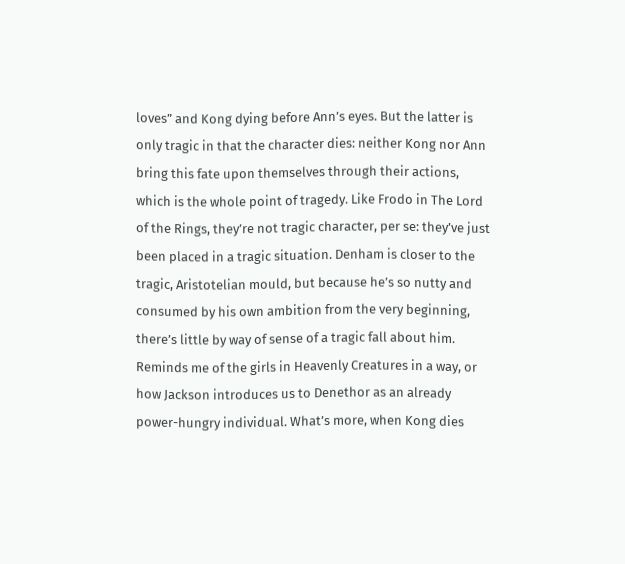loves” and Kong dying before Ann’s eyes. But the latter is only tragic in that the character dies: neither Kong nor Ann bring this fate upon themselves through their actions, which is the whole point of tragedy. Like Frodo in The Lord of the Rings, they’re not tragic character, per se: they’ve just been placed in a tragic situation. Denham is closer to the tragic, Aristotelian mould, but because he’s so nutty and consumed by his own ambition from the very beginning, there’s little by way of sense of a tragic fall about him. Reminds me of the girls in Heavenly Creatures in a way, or how Jackson introduces us to Denethor as an already power-hungry individual. What’s more, when Kong dies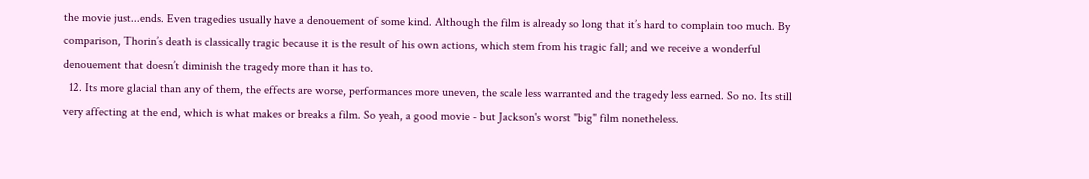the movie just...ends. Even tragedies usually have a denouement of some kind. Although the film is already so long that it’s hard to complain too much. By comparison, Thorin’s death is classically tragic because it is the result of his own actions, which stem from his tragic fall; and we receive a wonderful denouement that doesn’t diminish the tragedy more than it has to.
  12. Its more glacial than any of them, the effects are worse, performances more uneven, the scale less warranted and the tragedy less earned. So no. Its still very affecting at the end, which is what makes or breaks a film. So yeah, a good movie - but Jackson's worst "big" film nonetheless.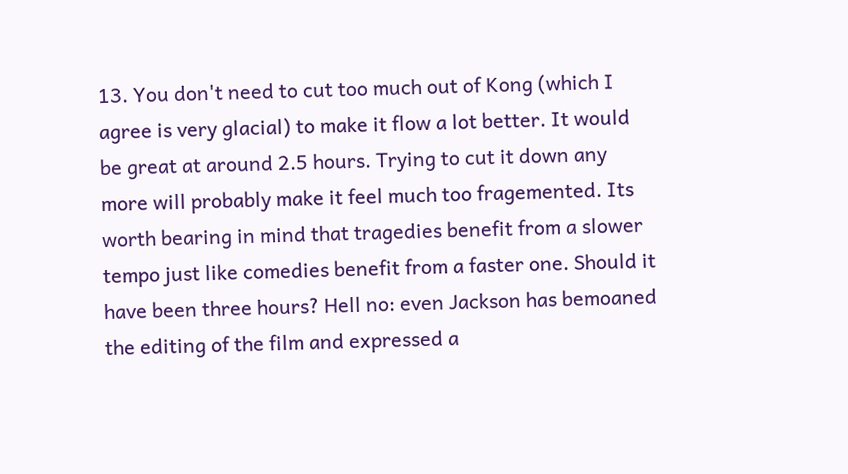13. You don't need to cut too much out of Kong (which I agree is very glacial) to make it flow a lot better. It would be great at around 2.5 hours. Trying to cut it down any more will probably make it feel much too fragemented. Its worth bearing in mind that tragedies benefit from a slower tempo just like comedies benefit from a faster one. Should it have been three hours? Hell no: even Jackson has bemoaned the editing of the film and expressed a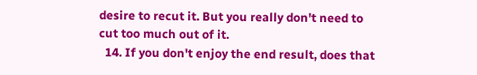desire to recut it. But you really don't need to cut too much out of it.
  14. If you don't enjoy the end result, does that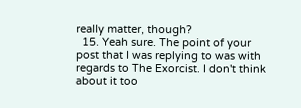really matter, though?
  15. Yeah sure. The point of your post that I was replying to was with regards to The Exorcist. I don't think about it too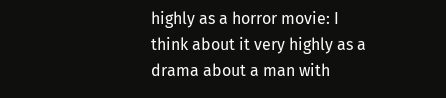highly as a horror movie: I think about it very highly as a drama about a man with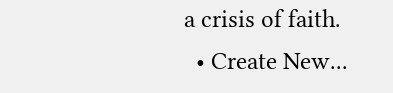a crisis of faith.
  • Create New...